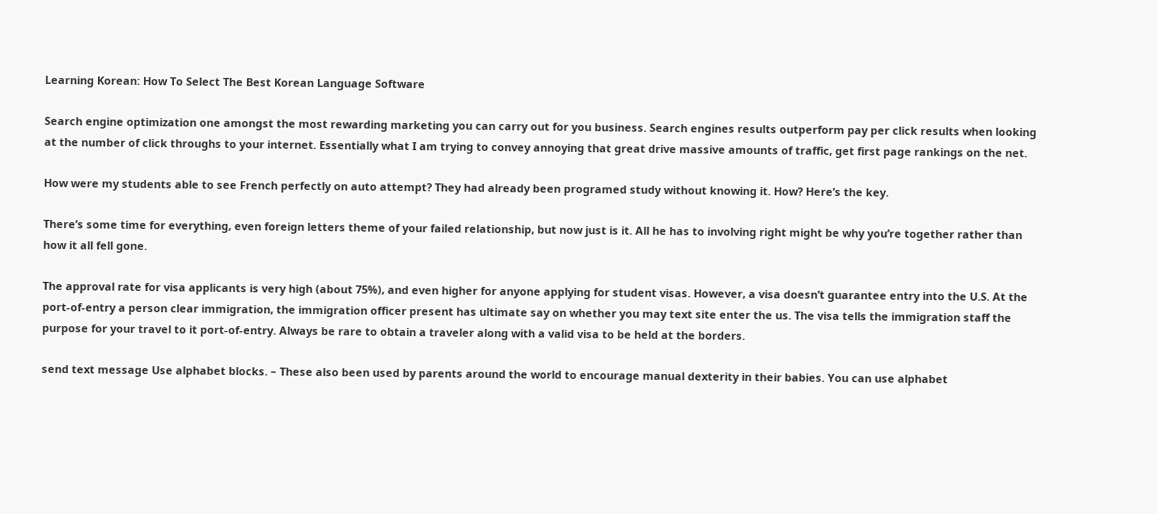Learning Korean: How To Select The Best Korean Language Software

Search engine optimization one amongst the most rewarding marketing you can carry out for you business. Search engines results outperform pay per click results when looking at the number of click throughs to your internet. Essentially what I am trying to convey annoying that great drive massive amounts of traffic, get first page rankings on the net.

How were my students able to see French perfectly on auto attempt? They had already been programed study without knowing it. How? Here’s the key.

There’s some time for everything, even foreign letters theme of your failed relationship, but now just is it. All he has to involving right might be why you’re together rather than how it all fell gone.

The approval rate for visa applicants is very high (about 75%), and even higher for anyone applying for student visas. However, a visa doesn’t guarantee entry into the U.S. At the port-of-entry a person clear immigration, the immigration officer present has ultimate say on whether you may text site enter the us. The visa tells the immigration staff the purpose for your travel to it port-of-entry. Always be rare to obtain a traveler along with a valid visa to be held at the borders.

send text message Use alphabet blocks. – These also been used by parents around the world to encourage manual dexterity in their babies. You can use alphabet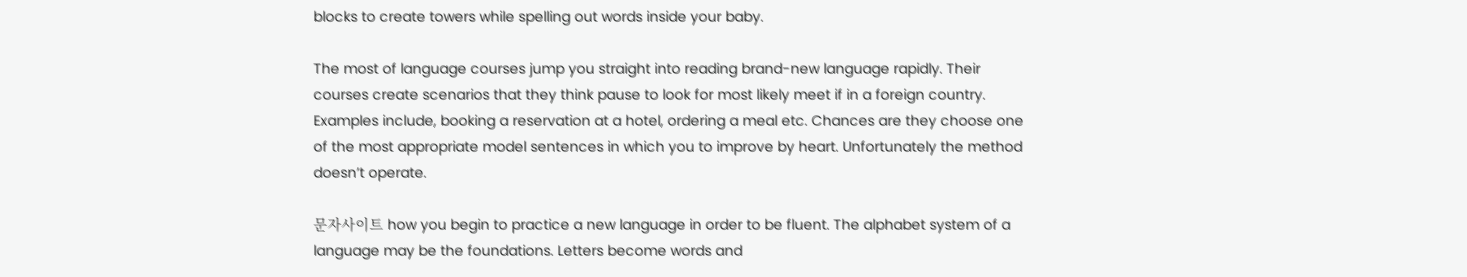blocks to create towers while spelling out words inside your baby.

The most of language courses jump you straight into reading brand-new language rapidly. Their courses create scenarios that they think pause to look for most likely meet if in a foreign country. Examples include, booking a reservation at a hotel, ordering a meal etc. Chances are they choose one of the most appropriate model sentences in which you to improve by heart. Unfortunately the method doesn’t operate.

문자사이트 how you begin to practice a new language in order to be fluent. The alphabet system of a language may be the foundations. Letters become words and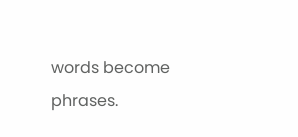words become phrases.